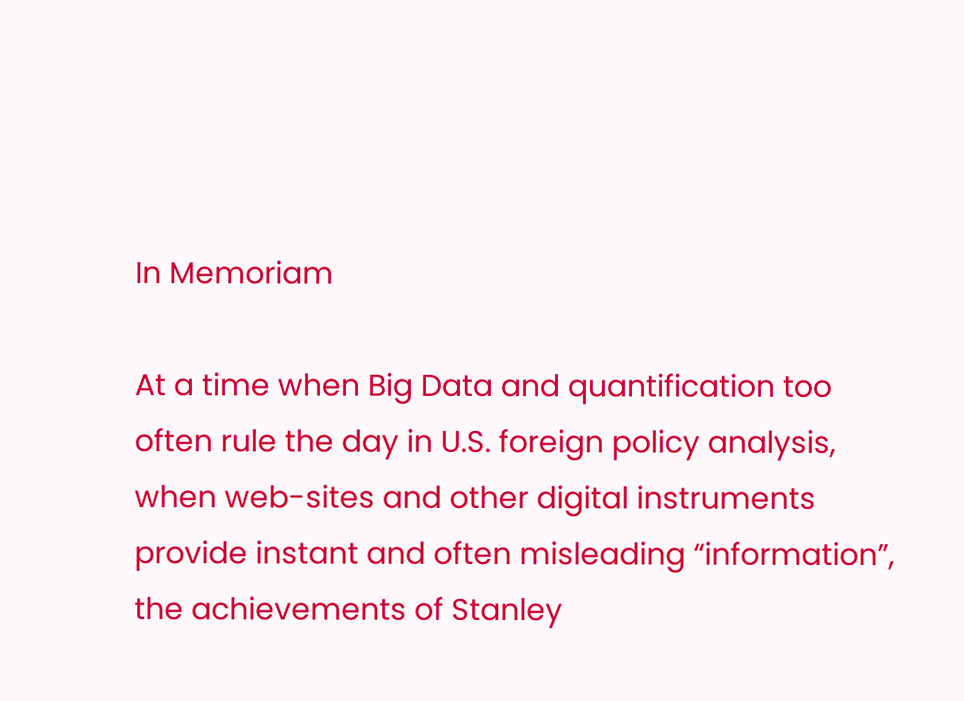In Memoriam

At a time when Big Data and quantification too often rule the day in U.S. foreign policy analysis, when web-sites and other digital instruments provide instant and often misleading “information”, the achievements of Stanley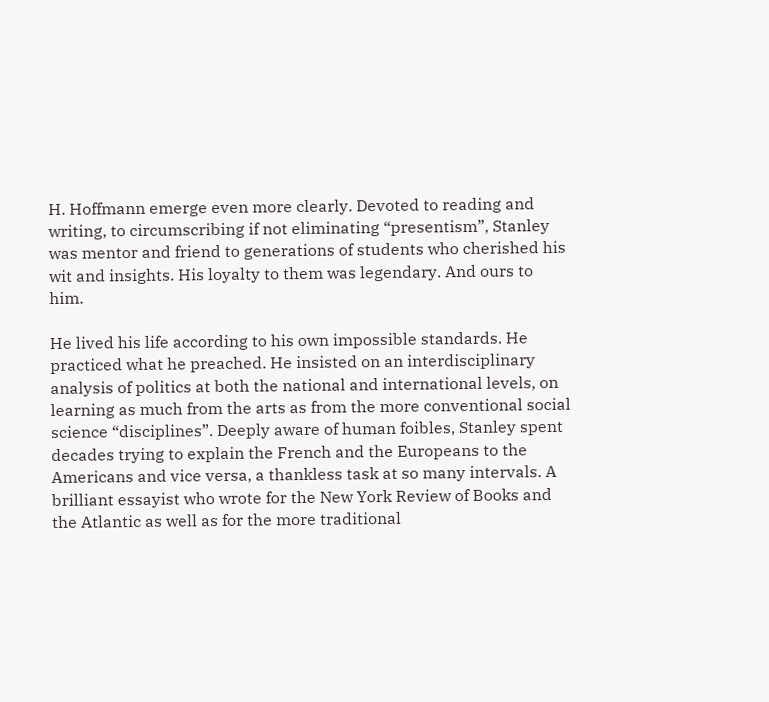H. Hoffmann emerge even more clearly. Devoted to reading and writing, to circumscribing if not eliminating “presentism”, Stanley was mentor and friend to generations of students who cherished his wit and insights. His loyalty to them was legendary. And ours to him.

He lived his life according to his own impossible standards. He practiced what he preached. He insisted on an interdisciplinary analysis of politics at both the national and international levels, on learning as much from the arts as from the more conventional social science “disciplines”. Deeply aware of human foibles, Stanley spent decades trying to explain the French and the Europeans to the Americans and vice versa, a thankless task at so many intervals. A brilliant essayist who wrote for the New York Review of Books and the Atlantic as well as for the more traditional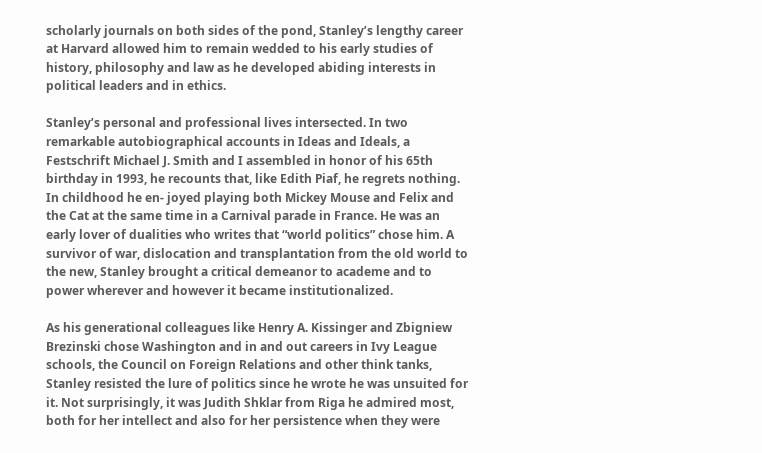scholarly journals on both sides of the pond, Stanley’s lengthy career at Harvard allowed him to remain wedded to his early studies of history, philosophy and law as he developed abiding interests in political leaders and in ethics.

Stanley’s personal and professional lives intersected. In two remarkable autobiographical accounts in Ideas and Ideals, a Festschrift Michael J. Smith and I assembled in honor of his 65th birthday in 1993, he recounts that, like Edith Piaf, he regrets nothing. In childhood he en- joyed playing both Mickey Mouse and Felix and the Cat at the same time in a Carnival parade in France. He was an early lover of dualities who writes that “world politics” chose him. A survivor of war, dislocation and transplantation from the old world to the new, Stanley brought a critical demeanor to academe and to power wherever and however it became institutionalized.

As his generational colleagues like Henry A. Kissinger and Zbigniew Brezinski chose Washington and in and out careers in Ivy League schools, the Council on Foreign Relations and other think tanks, Stanley resisted the lure of politics since he wrote he was unsuited for it. Not surprisingly, it was Judith Shklar from Riga he admired most, both for her intellect and also for her persistence when they were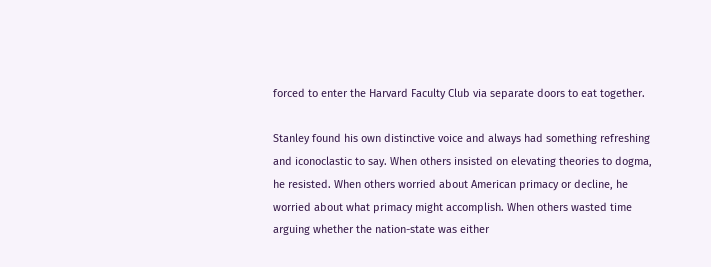forced to enter the Harvard Faculty Club via separate doors to eat together.

Stanley found his own distinctive voice and always had something refreshing and iconoclastic to say. When others insisted on elevating theories to dogma, he resisted. When others worried about American primacy or decline, he worried about what primacy might accomplish. When others wasted time arguing whether the nation-state was either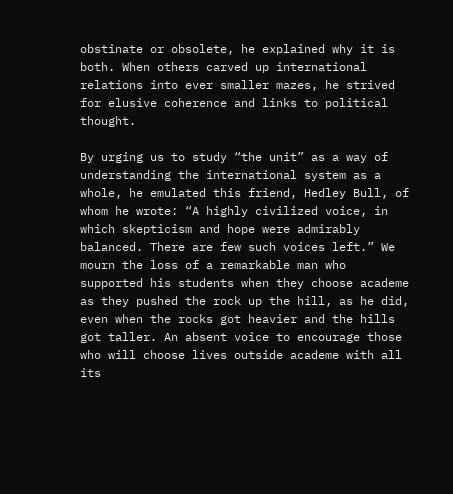obstinate or obsolete, he explained why it is both. When others carved up international relations into ever smaller mazes, he strived for elusive coherence and links to political thought.

By urging us to study “the unit” as a way of understanding the international system as a whole, he emulated this friend, Hedley Bull, of whom he wrote: “A highly civilized voice, in which skepticism and hope were admirably balanced. There are few such voices left.” We mourn the loss of a remarkable man who supported his students when they choose academe as they pushed the rock up the hill, as he did, even when the rocks got heavier and the hills got taller. An absent voice to encourage those who will choose lives outside academe with all its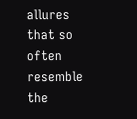allures that so often resemble the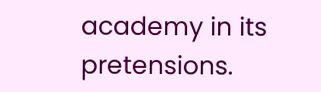academy in its pretensions.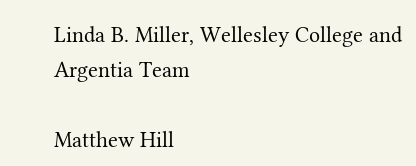Linda B. Miller, Wellesley College and Argentia Team

Matthew Hill